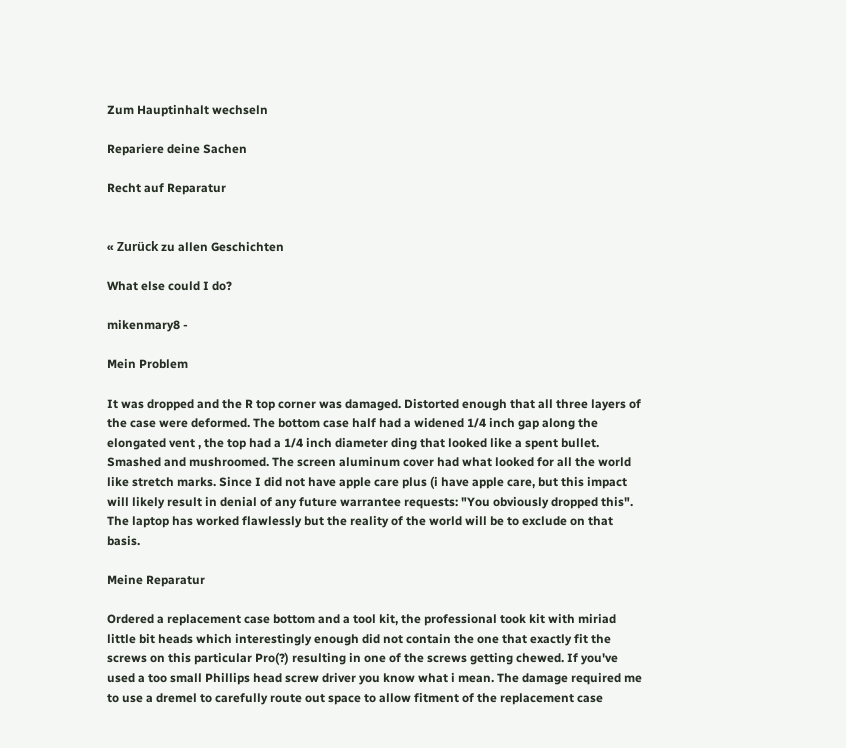Zum Hauptinhalt wechseln

Repariere deine Sachen

Recht auf Reparatur


« Zurück zu allen Geschichten

What else could I do?

mikenmary8 -

Mein Problem

It was dropped and the R top corner was damaged. Distorted enough that all three layers of the case were deformed. The bottom case half had a widened 1/4 inch gap along the elongated vent , the top had a 1/4 inch diameter ding that looked like a spent bullet. Smashed and mushroomed. The screen aluminum cover had what looked for all the world like stretch marks. Since I did not have apple care plus (i have apple care, but this impact will likely result in denial of any future warrantee requests: "You obviously dropped this". The laptop has worked flawlessly but the reality of the world will be to exclude on that basis.

Meine Reparatur

Ordered a replacement case bottom and a tool kit, the professional took kit with miriad little bit heads which interestingly enough did not contain the one that exactly fit the screws on this particular Pro(?) resulting in one of the screws getting chewed. If you've used a too small Phillips head screw driver you know what i mean. The damage required me to use a dremel to carefully route out space to allow fitment of the replacement case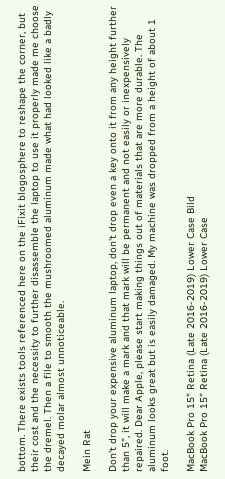bottom. There exists tools referenced here on the iFixit blogosphere to reshape the corner, but their cost and the necessity to further disassemble the laptop to use it properly made me choose the dremel. Then a file to smooth the mushroomed aluminum made what had looked like a badly decayed molar almost unnoticeable.

Mein Rat

Don't drop your expensive aluminum laptop, don't drop even a key onto it from any height further than 5", it will make a mark and that mark will be permanent and not easily or inexpensively repaired. Dear Apple, please start making things out of materials that are more durable. The aluminum looks great but is easily damaged. My machine was dropped from a height of about 1 foot.

MacBook Pro 15" Retina (Late 2016-2019) Lower Case Bild
MacBook Pro 15" Retina (Late 2016-2019) Lower Case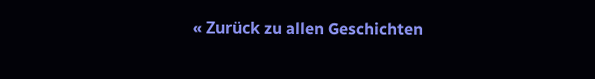« Zurück zu allen Geschichten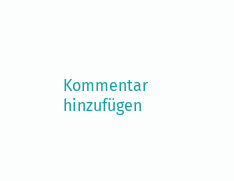Kommentar hinzufügen